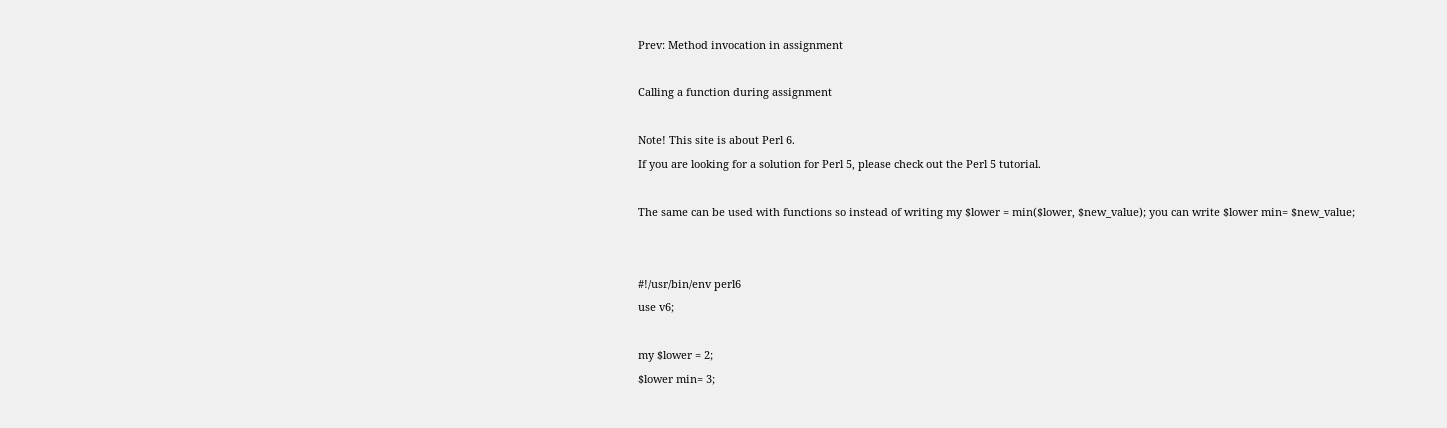Prev: Method invocation in assignment

Calling a function during assignment

Note! This site is about Perl 6.
If you are looking for a solution for Perl 5, please check out the Perl 5 tutorial.

The same can be used with functions so instead of writing my $lower = min($lower, $new_value); you can write $lower min= $new_value;


#!/usr/bin/env perl6
use v6;

my $lower = 2;
$lower min= 3;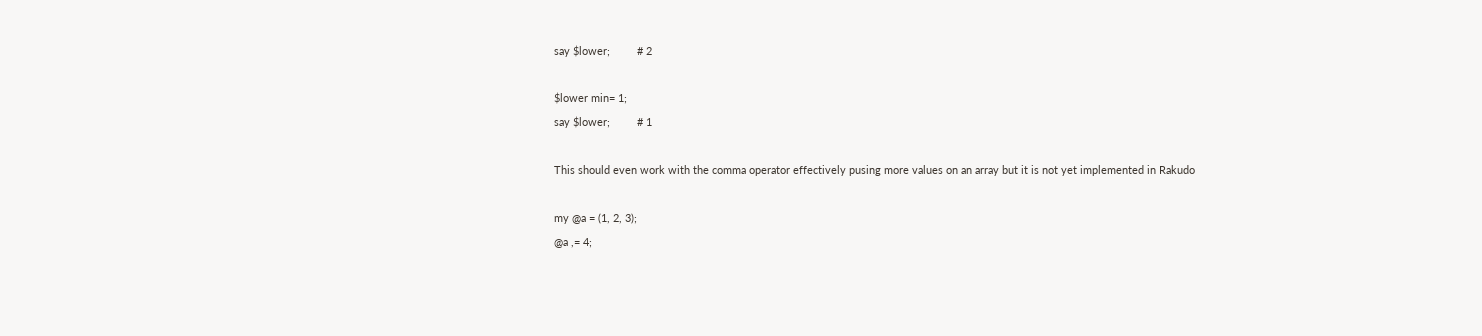say $lower;         # 2

$lower min= 1;
say $lower;         # 1

This should even work with the comma operator effectively pusing more values on an array but it is not yet implemented in Rakudo

my @a = (1, 2, 3);
@a ,= 4;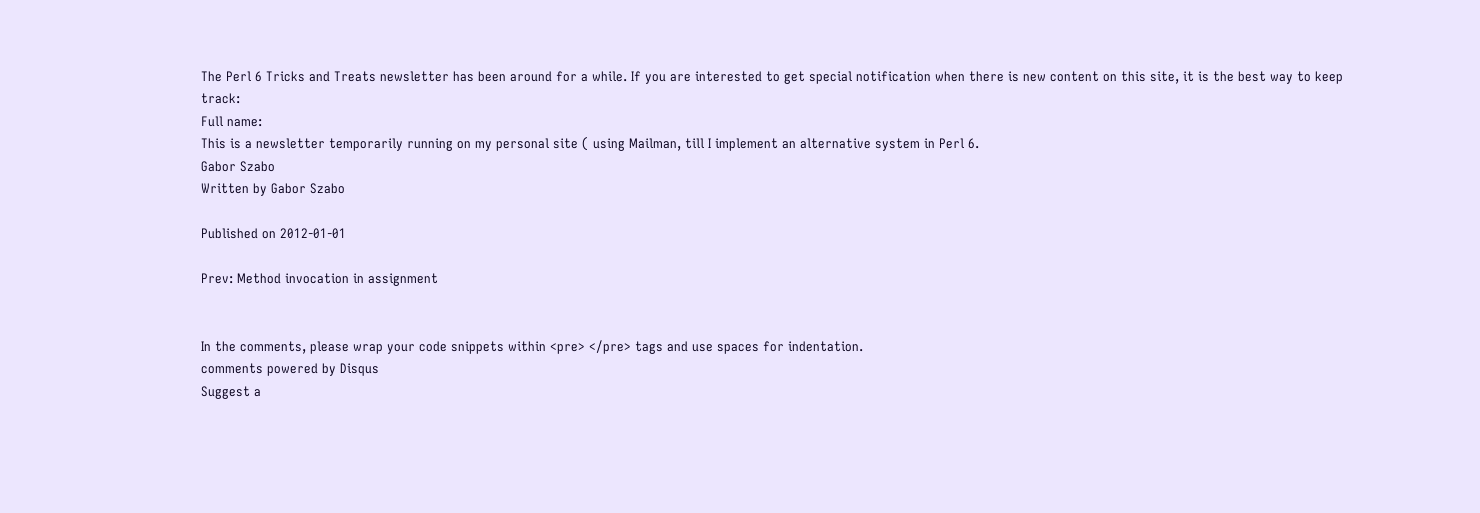The Perl 6 Tricks and Treats newsletter has been around for a while. If you are interested to get special notification when there is new content on this site, it is the best way to keep track:
Full name:
This is a newsletter temporarily running on my personal site ( using Mailman, till I implement an alternative system in Perl 6.
Gabor Szabo
Written by Gabor Szabo

Published on 2012-01-01

Prev: Method invocation in assignment


In the comments, please wrap your code snippets within <pre> </pre> tags and use spaces for indentation.
comments powered by Disqus
Suggest a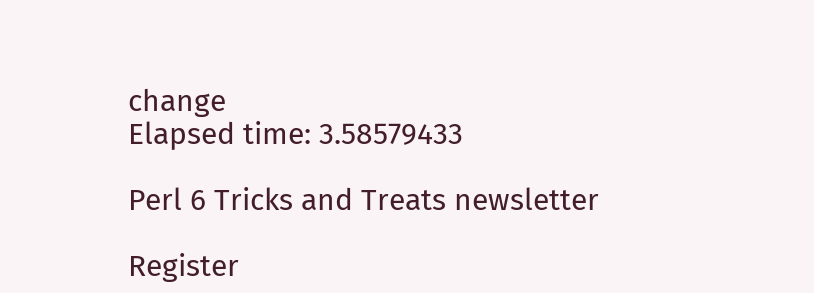change
Elapsed time: 3.58579433

Perl 6 Tricks and Treats newsletter

Register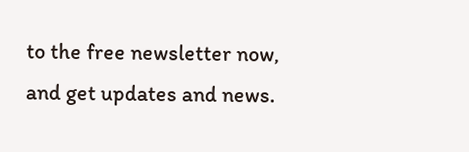to the free newsletter now, and get updates and news.